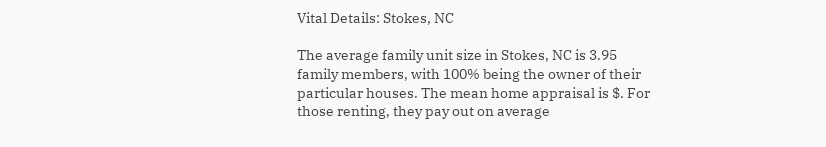Vital Details: Stokes, NC

The average family unit size in Stokes, NC is 3.95 family members, with 100% being the owner of their particular houses. The mean home appraisal is $. For those renting, they pay out on average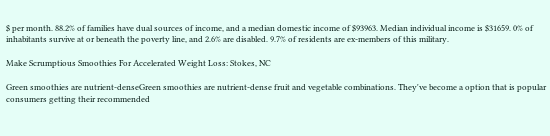$ per month. 88.2% of families have dual sources of income, and a median domestic income of $93963. Median individual income is $31659. 0% of inhabitants survive at or beneath the poverty line, and 2.6% are disabled. 9.7% of residents are ex-members of this military.

Make Scrumptious Smoothies For Accelerated Weight Loss: Stokes, NC

Green smoothies are nutrient-denseGreen smoothies are nutrient-dense fruit and vegetable combinations. They've become a option that is popular consumers getting their recommended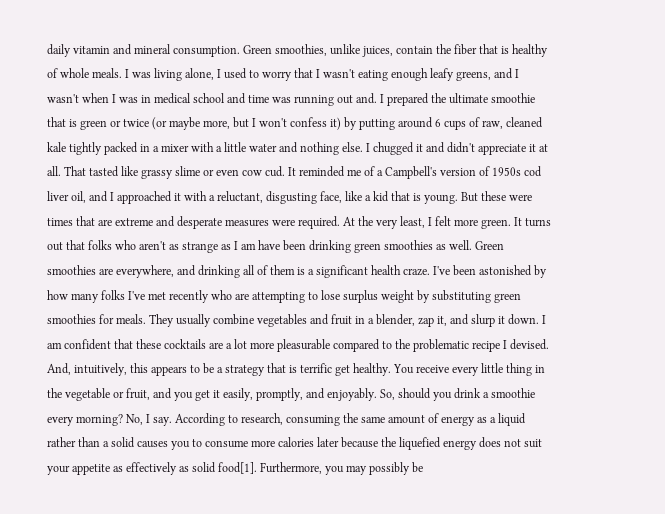daily vitamin and mineral consumption. Green smoothies, unlike juices, contain the fiber that is healthy of whole meals. I was living alone, I used to worry that I wasn't eating enough leafy greens, and I wasn't when I was in medical school and time was running out and. I prepared the ultimate smoothie that is green or twice (or maybe more, but I won't confess it) by putting around 6 cups of raw, cleaned kale tightly packed in a mixer with a little water and nothing else. I chugged it and didn't appreciate it at all. That tasted like grassy slime or even cow cud. It reminded me of a Campbell's version of 1950s cod liver oil, and I approached it with a reluctant, disgusting face, like a kid that is young. But these were times that are extreme and desperate measures were required. At the very least, I felt more green. It turns out that folks who aren't as strange as I am have been drinking green smoothies as well. Green smoothies are everywhere, and drinking all of them is a significant health craze. I've been astonished by how many folks I've met recently who are attempting to lose surplus weight by substituting green smoothies for meals. They usually combine vegetables and fruit in a blender, zap it, and slurp it down. I am confident that these cocktails are a lot more pleasurable compared to the problematic recipe I devised. And, intuitively, this appears to be a strategy that is terrific get healthy. You receive every little thing in the vegetable or fruit, and you get it easily, promptly, and enjoyably. So, should you drink a smoothie every morning? No, I say. According to research, consuming the same amount of energy as a liquid rather than a solid causes you to consume more calories later because the liquefied energy does not suit your appetite as effectively as solid food[1]. Furthermore, you may possibly be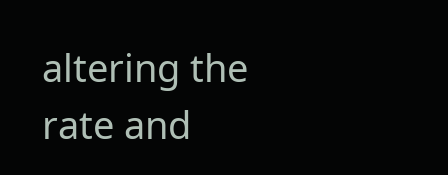altering the rate and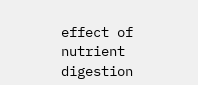effect of nutrient digestion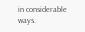in considerable ways.